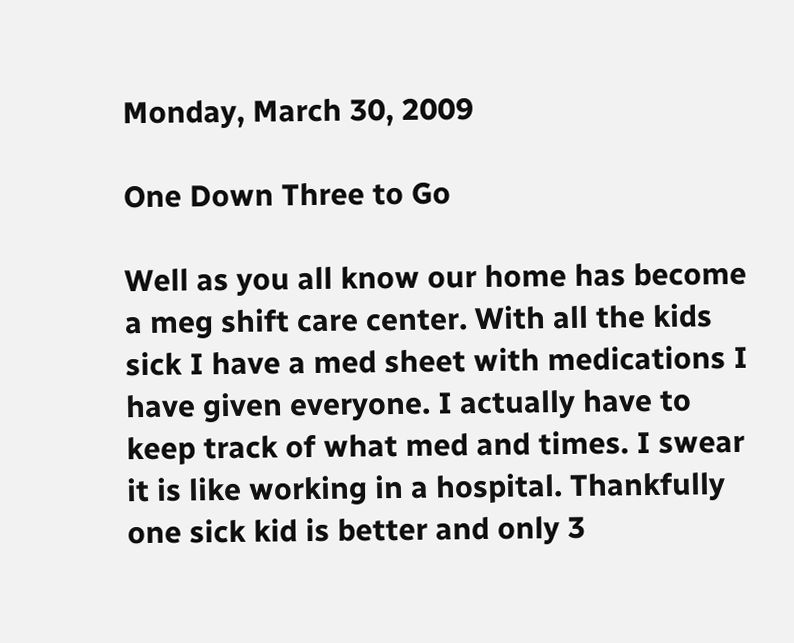Monday, March 30, 2009

One Down Three to Go

Well as you all know our home has become a meg shift care center. With all the kids sick I have a med sheet with medications I have given everyone. I actually have to keep track of what med and times. I swear it is like working in a hospital. Thankfully one sick kid is better and only 3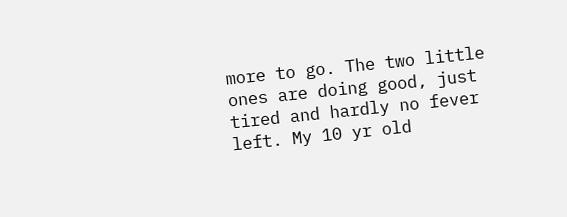more to go. The two little ones are doing good, just tired and hardly no fever left. My 10 yr old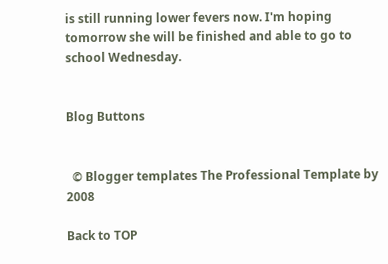is still running lower fevers now. I'm hoping tomorrow she will be finished and able to go to school Wednesday.


Blog Buttons


  © Blogger templates The Professional Template by 2008

Back to TOP